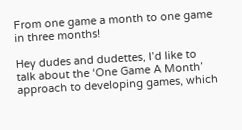From one game a month to one game in three months!

Hey dudes and dudettes, I’d like to talk about the ‘One Game A Month’ approach to developing games, which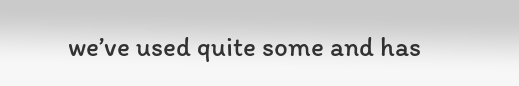we’ve used quite some and has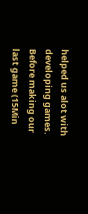helped us alot with developing games. Before making our last game (15Min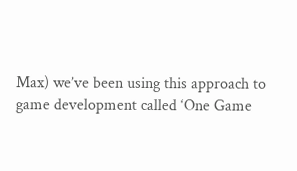Max) we’ve been using this approach to game development called ‘One Game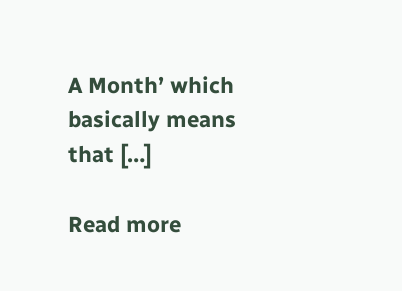A Month’ which basically means that […]

Read more